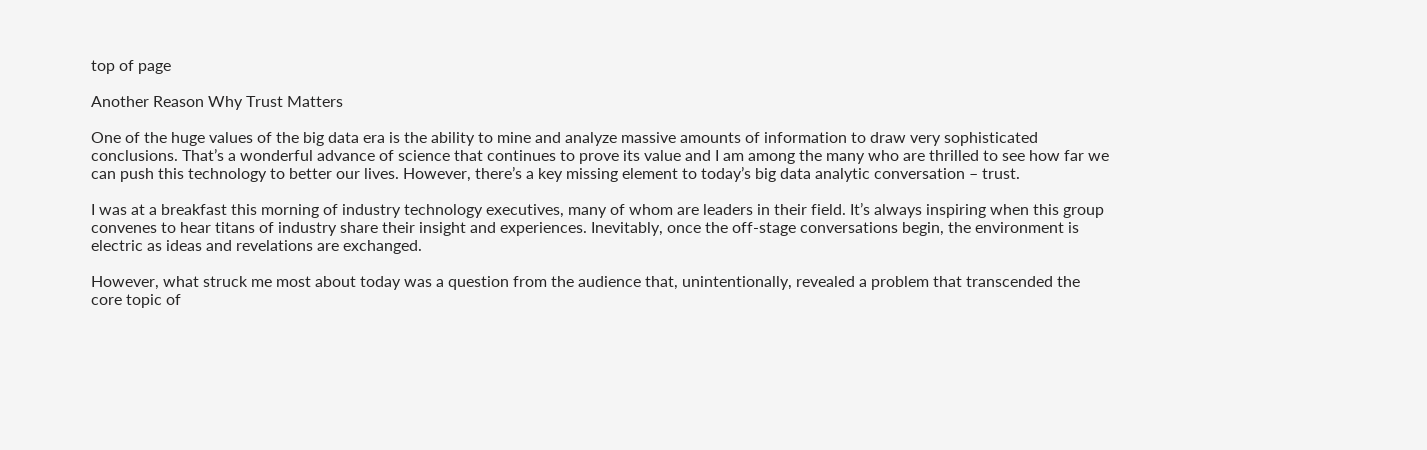top of page

Another Reason Why Trust Matters

One of the huge values of the big data era is the ability to mine and analyze massive amounts of information to draw very sophisticated conclusions. That’s a wonderful advance of science that continues to prove its value and I am among the many who are thrilled to see how far we can push this technology to better our lives. However, there’s a key missing element to today’s big data analytic conversation – trust.

I was at a breakfast this morning of industry technology executives, many of whom are leaders in their field. It’s always inspiring when this group convenes to hear titans of industry share their insight and experiences. Inevitably, once the off-stage conversations begin, the environment is electric as ideas and revelations are exchanged.

However, what struck me most about today was a question from the audience that, unintentionally, revealed a problem that transcended the core topic of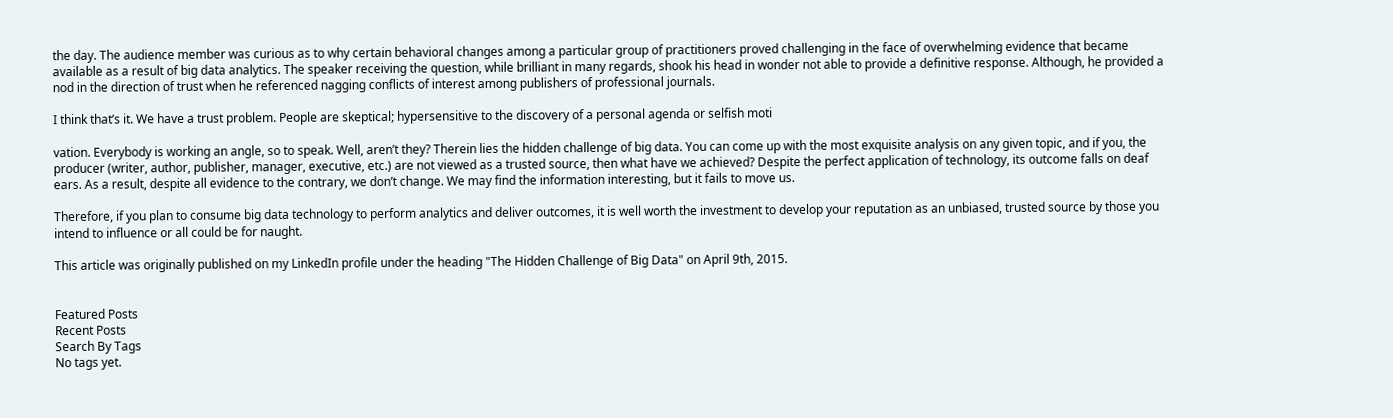the day. The audience member was curious as to why certain behavioral changes among a particular group of practitioners proved challenging in the face of overwhelming evidence that became available as a result of big data analytics. The speaker receiving the question, while brilliant in many regards, shook his head in wonder not able to provide a definitive response. Although, he provided a nod in the direction of trust when he referenced nagging conflicts of interest among publishers of professional journals.

I think that’s it. We have a trust problem. People are skeptical; hypersensitive to the discovery of a personal agenda or selfish moti

vation. Everybody is working an angle, so to speak. Well, aren’t they? Therein lies the hidden challenge of big data. You can come up with the most exquisite analysis on any given topic, and if you, the producer (writer, author, publisher, manager, executive, etc.) are not viewed as a trusted source, then what have we achieved? Despite the perfect application of technology, its outcome falls on deaf ears. As a result, despite all evidence to the contrary, we don’t change. We may find the information interesting, but it fails to move us.

Therefore, if you plan to consume big data technology to perform analytics and deliver outcomes, it is well worth the investment to develop your reputation as an unbiased, trusted source by those you intend to influence or all could be for naught.

This article was originally published on my LinkedIn profile under the heading "The Hidden Challenge of Big Data" on April 9th, 2015.


Featured Posts
Recent Posts
Search By Tags
No tags yet.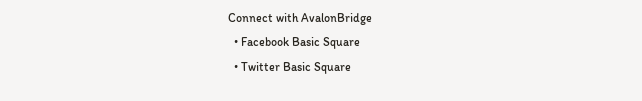Connect with AvalonBridge
  • Facebook Basic Square
  • Twitter Basic Square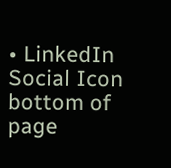• LinkedIn Social Icon
bottom of page